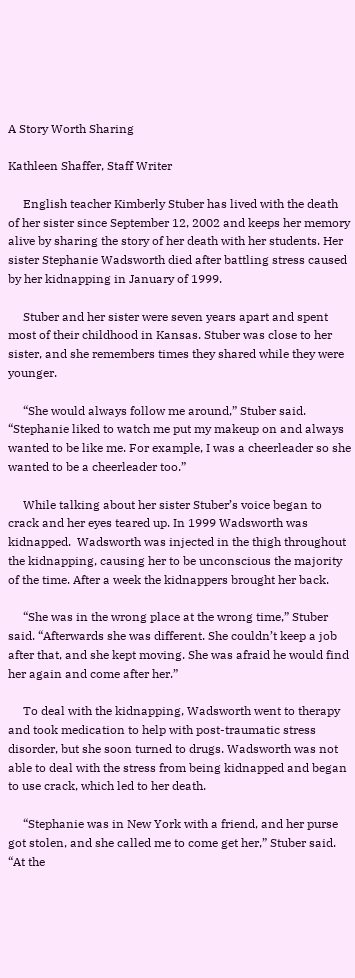A Story Worth Sharing

Kathleen Shaffer, Staff Writer

     English teacher Kimberly Stuber has lived with the death of her sister since September 12, 2002 and keeps her memory alive by sharing the story of her death with her students. Her sister Stephanie Wadsworth died after battling stress caused by her kidnapping in January of 1999.

     Stuber and her sister were seven years apart and spent most of their childhood in Kansas. Stuber was close to her sister, and she remembers times they shared while they were younger.

     “She would always follow me around,” Stuber said. “Stephanie liked to watch me put my makeup on and always wanted to be like me. For example, I was a cheerleader so she wanted to be a cheerleader too.”

     While talking about her sister Stuber’s voice began to crack and her eyes teared up. In 1999 Wadsworth was kidnapped.  Wadsworth was injected in the thigh throughout the kidnapping, causing her to be unconscious the majority of the time. After a week the kidnappers brought her back.

     “She was in the wrong place at the wrong time,” Stuber said. “Afterwards she was different. She couldn’t keep a job after that, and she kept moving. She was afraid he would find her again and come after her.”

     To deal with the kidnapping, Wadsworth went to therapy and took medication to help with post-traumatic stress disorder, but she soon turned to drugs. Wadsworth was not able to deal with the stress from being kidnapped and began to use crack, which led to her death.

     “Stephanie was in New York with a friend, and her purse got stolen, and she called me to come get her,” Stuber said. “At the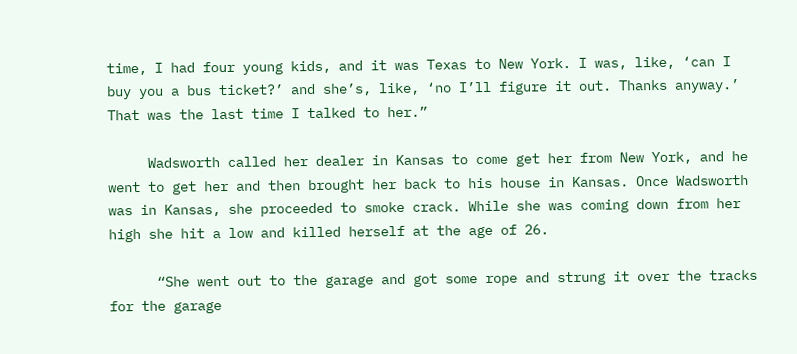time, I had four young kids, and it was Texas to New York. I was, like, ‘can I buy you a bus ticket?’ and she’s, like, ‘no I’ll figure it out. Thanks anyway.’ That was the last time I talked to her.”

     Wadsworth called her dealer in Kansas to come get her from New York, and he went to get her and then brought her back to his house in Kansas. Once Wadsworth was in Kansas, she proceeded to smoke crack. While she was coming down from her high she hit a low and killed herself at the age of 26.

      “She went out to the garage and got some rope and strung it over the tracks for the garage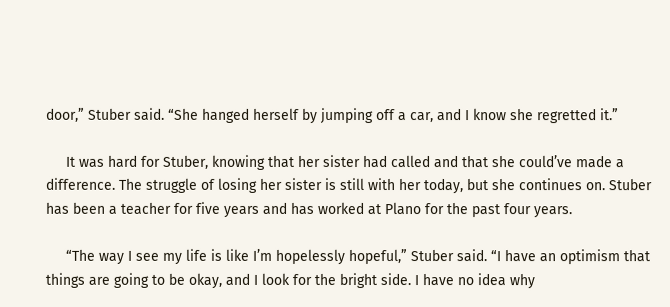door,” Stuber said. “She hanged herself by jumping off a car, and I know she regretted it.”

     It was hard for Stuber, knowing that her sister had called and that she could’ve made a difference. The struggle of losing her sister is still with her today, but she continues on. Stuber has been a teacher for five years and has worked at Plano for the past four years.

     “The way I see my life is like I’m hopelessly hopeful,” Stuber said. “I have an optimism that things are going to be okay, and I look for the bright side. I have no idea why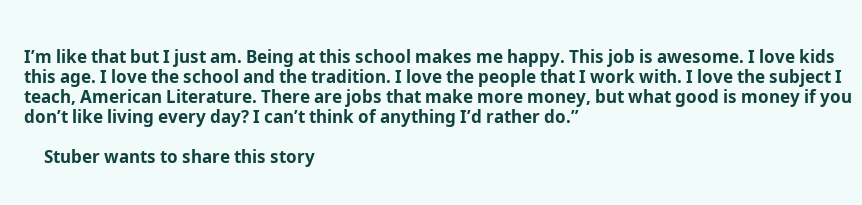I’m like that but I just am. Being at this school makes me happy. This job is awesome. I love kids this age. I love the school and the tradition. I love the people that I work with. I love the subject I teach, American Literature. There are jobs that make more money, but what good is money if you don’t like living every day? I can’t think of anything I’d rather do.”

     Stuber wants to share this story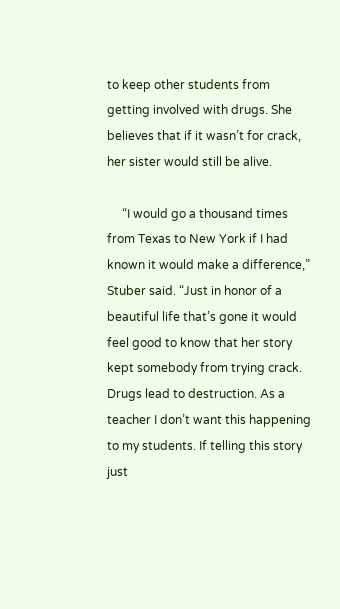to keep other students from getting involved with drugs. She believes that if it wasn’t for crack, her sister would still be alive.

     “I would go a thousand times from Texas to New York if I had known it would make a difference,” Stuber said. “Just in honor of a beautiful life that’s gone it would feel good to know that her story kept somebody from trying crack. Drugs lead to destruction. As a teacher I don’t want this happening to my students. If telling this story just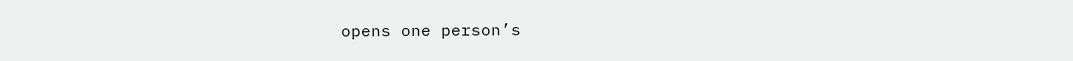opens one person’s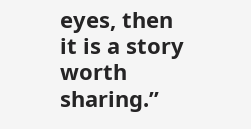eyes, then it is a story worth sharing.”